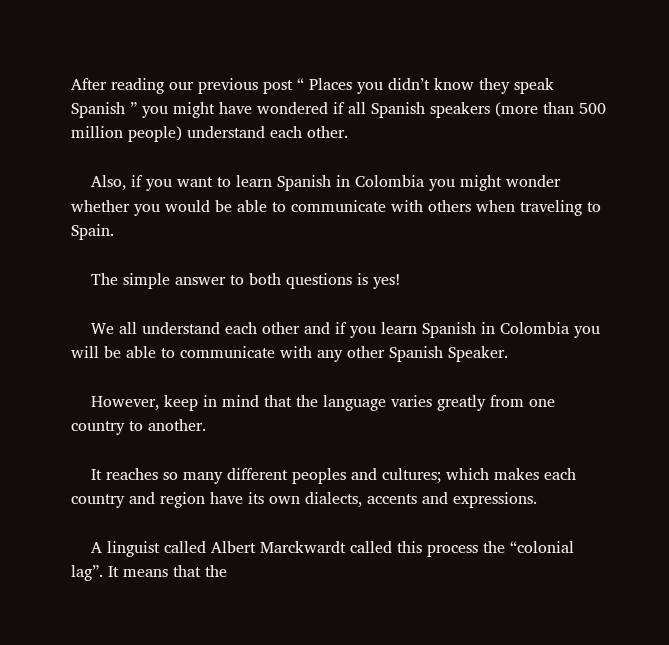After reading our previous post “ Places you didn’t know they speak Spanish ” you might have wondered if all Spanish speakers (more than 500 million people) understand each other.

    Also, if you want to learn Spanish in Colombia you might wonder whether you would be able to communicate with others when traveling to Spain.

    The simple answer to both questions is yes!

    We all understand each other and if you learn Spanish in Colombia you will be able to communicate with any other Spanish Speaker.

    However, keep in mind that the language varies greatly from one country to another.

    It reaches so many different peoples and cultures; which makes each country and region have its own dialects, accents and expressions.

    A linguist called Albert Marckwardt called this process the “colonial lag”. It means that the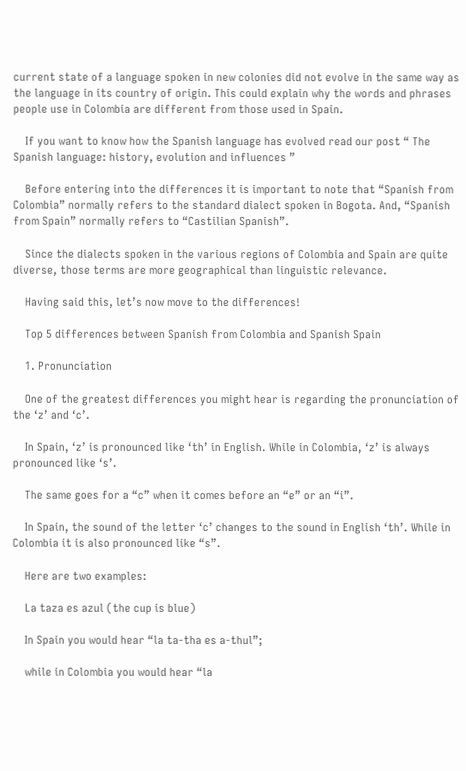current state of a language spoken in new colonies did not evolve in the same way as the language in its country of origin. This could explain why the words and phrases people use in Colombia are different from those used in Spain.

    If you want to know how the Spanish language has evolved read our post “ The Spanish language: history, evolution and influences ”

    Before entering into the differences it is important to note that “Spanish from Colombia” normally refers to the standard dialect spoken in Bogota. And, “Spanish from Spain” normally refers to “Castilian Spanish”.

    Since the dialects spoken in the various regions of Colombia and Spain are quite diverse, those terms are more geographical than linguistic relevance.

    Having said this, let’s now move to the differences!

    Top 5 differences between Spanish from Colombia and Spanish Spain

    1. Pronunciation

    One of the greatest differences you might hear is regarding the pronunciation of the ‘z’ and ‘c’.

    In Spain, ‘z’ is pronounced like ‘th’ in English. While in Colombia, ‘z’ is always pronounced like ‘s’.

    The same goes for a “c” when it comes before an “e” or an “i”.

    In Spain, the sound of the letter ‘c’ changes to the sound in English ‘th’. While in Colombia it is also pronounced like “s”.

    Here are two examples:

    La taza es azul (the cup is blue)

    In Spain you would hear “la ta-tha es a-thul”;

    while in Colombia you would hear “la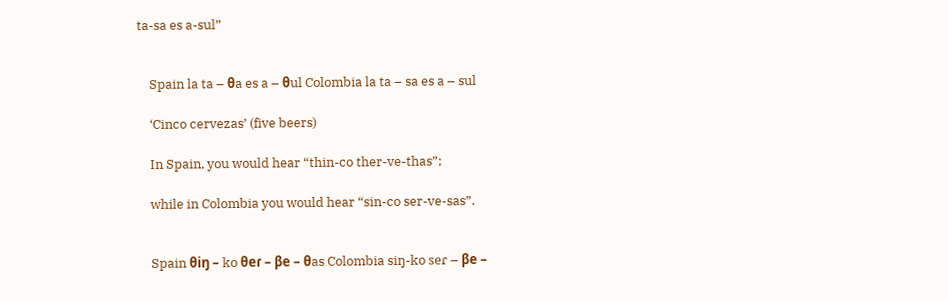ta-sa es a-sul”


    Spain la ta – θa es a – θul Colombia la ta – sa es a – sul

    ‘Cinco cervezas’ (five beers)

    In Spain, you would hear “thin-co ther-ve-thas”;

    while in Colombia you would hear “sin-co ser-ve-sas”.


    Spain θiŋ – ko θeɾ – βe – θas Colombia siŋ-ko seɾ – βe –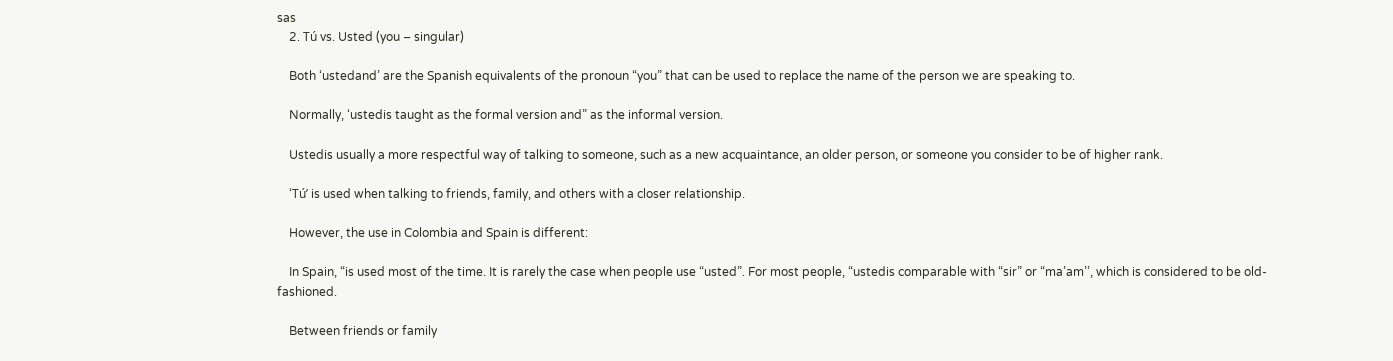sas
    2. Tú vs. Usted (you – singular)

    Both ‘ustedand’ are the Spanish equivalents of the pronoun “you” that can be used to replace the name of the person we are speaking to.

    Normally, ‘ustedis taught as the formal version and” as the informal version.

    Ustedis usually a more respectful way of talking to someone, such as a new acquaintance, an older person, or someone you consider to be of higher rank.

    ‘Tú’ is used when talking to friends, family, and others with a closer relationship.

    However, the use in Colombia and Spain is different:

    In Spain, “is used most of the time. It is rarely the case when people use “usted”. For most people, “ustedis comparable with “sir” or “ma’am’’, which is considered to be old-fashioned.

    Between friends or family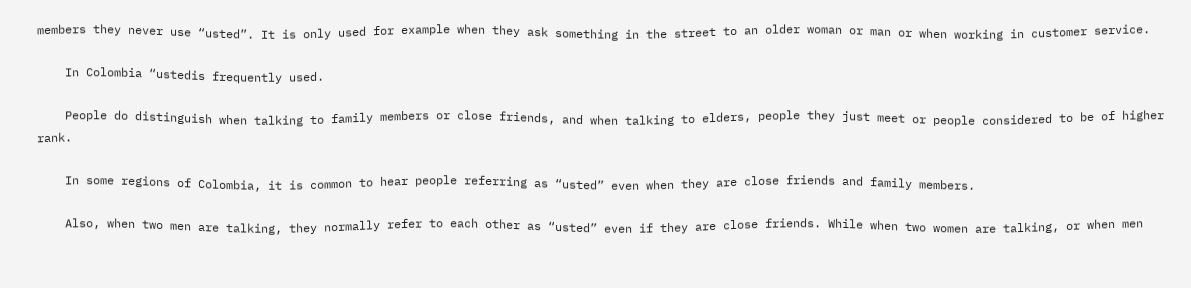members they never use “usted”. It is only used for example when they ask something in the street to an older woman or man or when working in customer service.

    In Colombia “ustedis frequently used.

    People do distinguish when talking to family members or close friends, and when talking to elders, people they just meet or people considered to be of higher rank.

    In some regions of Colombia, it is common to hear people referring as “usted” even when they are close friends and family members.

    Also, when two men are talking, they normally refer to each other as “usted” even if they are close friends. While when two women are talking, or when men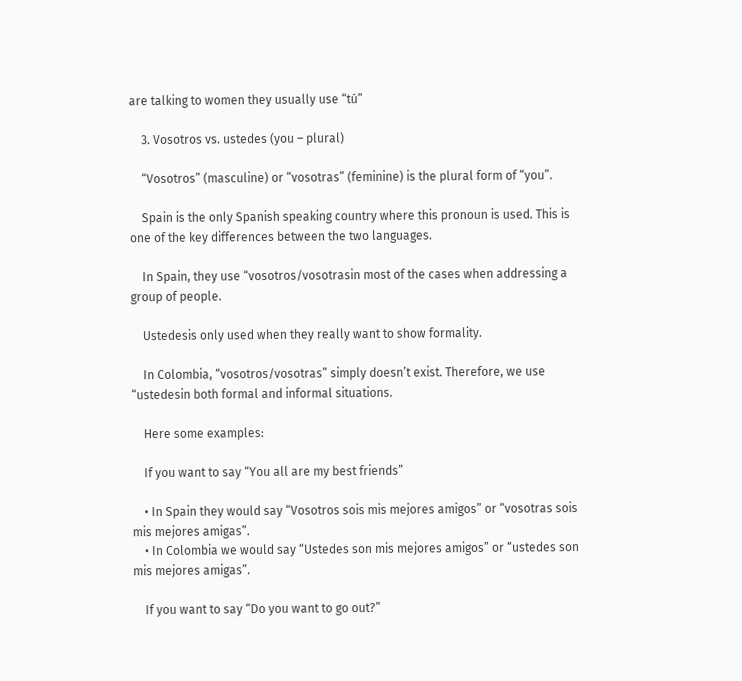are talking to women they usually use “tú”

    3. Vosotros vs. ustedes (you – plural)

    “Vosotros” (masculine) or “vosotras” (feminine) is the plural form of “you”.

    Spain is the only Spanish speaking country where this pronoun is used. This is one of the key differences between the two languages.

    In Spain, they use “vosotros/vosotrasin most of the cases when addressing a group of people.

    Ustedesis only used when they really want to show formality.

    In Colombia, “vosotros/vosotras” simply doesn’t exist. Therefore, we use “ustedesin both formal and informal situations.

    Here some examples:

    If you want to say “You all are my best friends”

    • In Spain they would say “Vosotros sois mis mejores amigos” or “vosotras sois mis mejores amigas”.
    • In Colombia we would say “Ustedes son mis mejores amigos” or “ustedes son mis mejores amigas”.

    If you want to say “Do you want to go out?”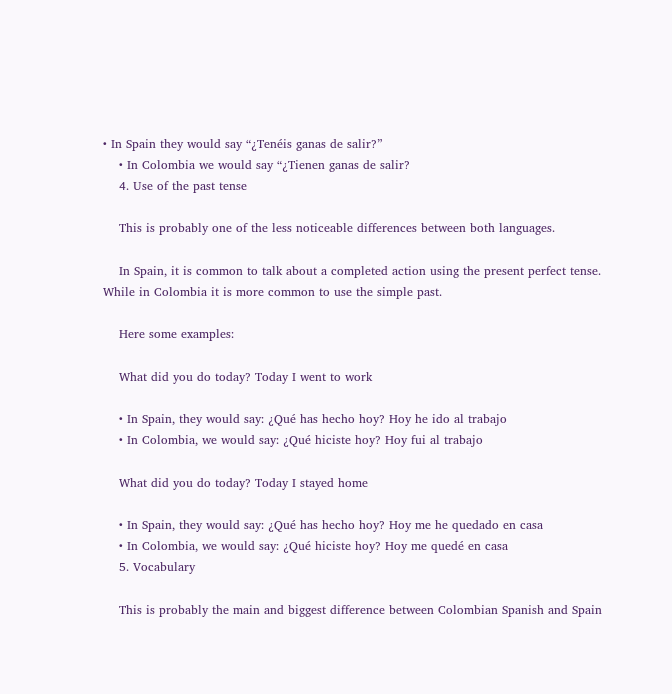• In Spain they would say “¿Tenéis ganas de salir?”
    • In Colombia we would say “¿Tienen ganas de salir?
    4. Use of the past tense

    This is probably one of the less noticeable differences between both languages.

    In Spain, it is common to talk about a completed action using the present perfect tense. While in Colombia it is more common to use the simple past.

    Here some examples:

    What did you do today? Today I went to work

    • In Spain, they would say: ¿Qué has hecho hoy? Hoy he ido al trabajo
    • In Colombia, we would say: ¿Qué hiciste hoy? Hoy fui al trabajo

    What did you do today? Today I stayed home

    • In Spain, they would say: ¿Qué has hecho hoy? Hoy me he quedado en casa
    • In Colombia, we would say: ¿Qué hiciste hoy? Hoy me quedé en casa
    5. Vocabulary

    This is probably the main and biggest difference between Colombian Spanish and Spain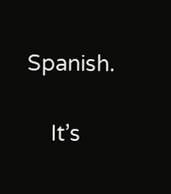Spanish.

    It’s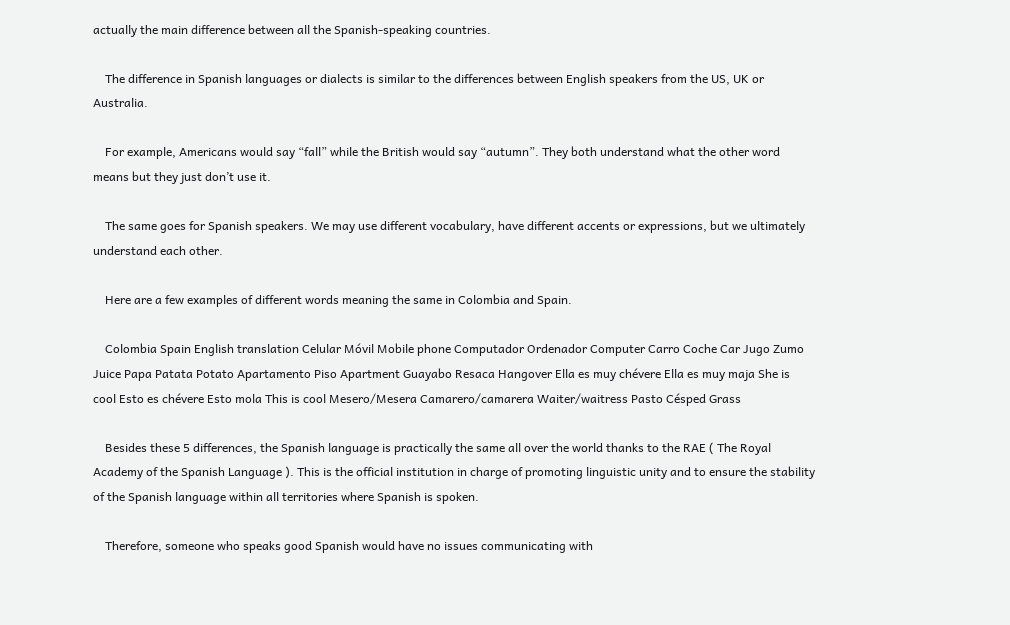actually the main difference between all the Spanish-speaking countries.

    The difference in Spanish languages or dialects is similar to the differences between English speakers from the US, UK or Australia.

    For example, Americans would say “fall” while the British would say “autumn”. They both understand what the other word means but they just don’t use it.

    The same goes for Spanish speakers. We may use different vocabulary, have different accents or expressions, but we ultimately understand each other.

    Here are a few examples of different words meaning the same in Colombia and Spain.

    Colombia Spain English translation Celular Móvil Mobile phone Computador Ordenador Computer Carro Coche Car Jugo Zumo Juice Papa Patata Potato Apartamento Piso Apartment Guayabo Resaca Hangover Ella es muy chévere Ella es muy maja She is cool Esto es chévere Esto mola This is cool Mesero/Mesera Camarero/camarera Waiter/waitress Pasto Césped Grass

    Besides these 5 differences, the Spanish language is practically the same all over the world thanks to the RAE ( The Royal Academy of the Spanish Language ). This is the official institution in charge of promoting linguistic unity and to ensure the stability of the Spanish language within all territories where Spanish is spoken.

    Therefore, someone who speaks good Spanish would have no issues communicating with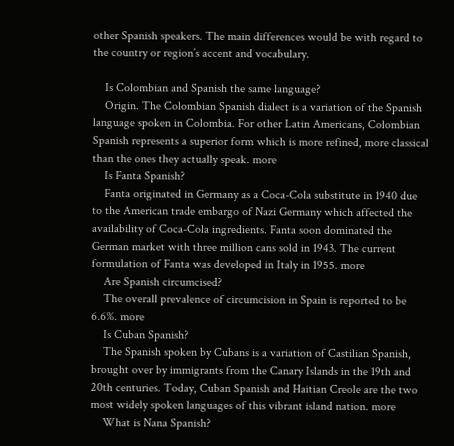other Spanish speakers. The main differences would be with regard to the country or region’s accent and vocabulary.

    Is Colombian and Spanish the same language?
    Origin. The Colombian Spanish dialect is a variation of the Spanish language spoken in Colombia. For other Latin Americans, Colombian Spanish represents a superior form which is more refined, more classical than the ones they actually speak. more
    Is Fanta Spanish?
    Fanta originated in Germany as a Coca-Cola substitute in 1940 due to the American trade embargo of Nazi Germany which affected the availability of Coca-Cola ingredients. Fanta soon dominated the German market with three million cans sold in 1943. The current formulation of Fanta was developed in Italy in 1955. more
    Are Spanish circumcised?
    The overall prevalence of circumcision in Spain is reported to be 6.6%. more
    Is Cuban Spanish?
    The Spanish spoken by Cubans is a variation of Castilian Spanish, brought over by immigrants from the Canary Islands in the 19th and 20th centuries. Today, Cuban Spanish and Haitian Creole are the two most widely spoken languages of this vibrant island nation. more
    What is Nana Spanish?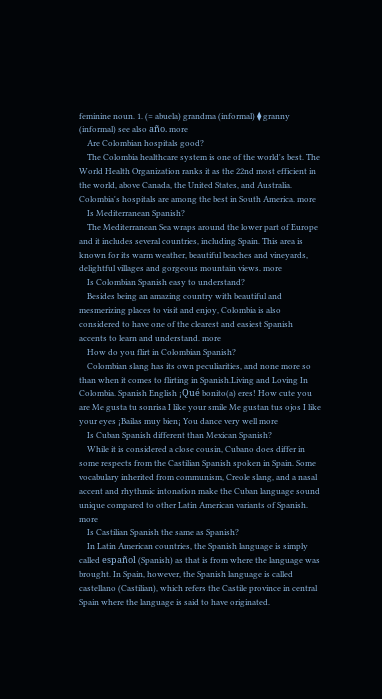feminine noun. 1. (= abuela) grandma (informal) ⧫ granny (informal) see also año. more
    Are Colombian hospitals good?
    The Colombia healthcare system is one of the world's best. The World Health Organization ranks it as the 22nd most efficient in the world, above Canada, the United States, and Australia. Colombia's hospitals are among the best in South America. more
    Is Mediterranean Spanish?
    The Mediterranean Sea wraps around the lower part of Europe and it includes several countries, including Spain. This area is known for its warm weather, beautiful beaches and vineyards, delightful villages and gorgeous mountain views. more
    Is Colombian Spanish easy to understand?
    Besides being an amazing country with beautiful and mesmerizing places to visit and enjoy, Colombia is also considered to have one of the clearest and easiest Spanish accents to learn and understand. more
    How do you flirt in Colombian Spanish?
    Colombian slang has its own peculiarities, and none more so than when it comes to flirting in Spanish.Living and Loving In Colombia. Spanish English ¡Qué bonito(a) eres! How cute you are Me gusta tu sonrisa I like your smile Me gustan tus ojos I like your eyes ¡Bailas muy bien¡ You dance very well more
    Is Cuban Spanish different than Mexican Spanish?
    While it is considered a close cousin, Cubano does differ in some respects from the Castilian Spanish spoken in Spain. Some vocabulary inherited from communism, Creole slang, and a nasal accent and rhythmic intonation make the Cuban language sound unique compared to other Latin American variants of Spanish. more
    Is Castilian Spanish the same as Spanish?
    In Latin American countries, the Spanish language is simply called español (Spanish) as that is from where the language was brought. In Spain, however, the Spanish language is called castellano (Castilian), which refers the Castile province in central Spain where the language is said to have originated.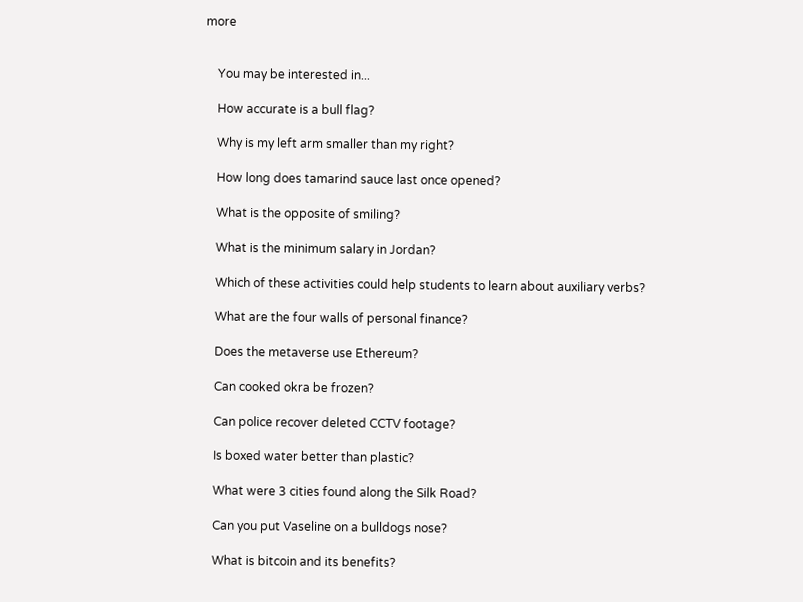more


    You may be interested in...

    How accurate is a bull flag?

    Why is my left arm smaller than my right?

    How long does tamarind sauce last once opened?

    What is the opposite of smiling?

    What is the minimum salary in Jordan?

    Which of these activities could help students to learn about auxiliary verbs?

    What are the four walls of personal finance?

    Does the metaverse use Ethereum?

    Can cooked okra be frozen?

    Can police recover deleted CCTV footage?

    Is boxed water better than plastic?

    What were 3 cities found along the Silk Road?

    Can you put Vaseline on a bulldogs nose?

    What is bitcoin and its benefits?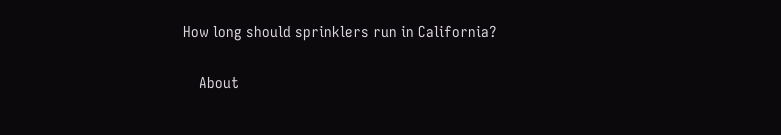How long should sprinklers run in California?

    About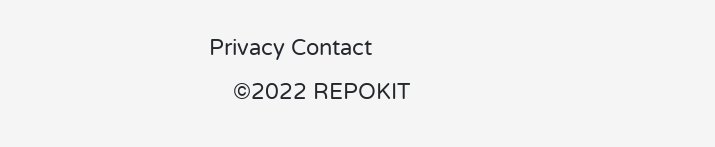Privacy Contact
    ©2022 REPOKIT